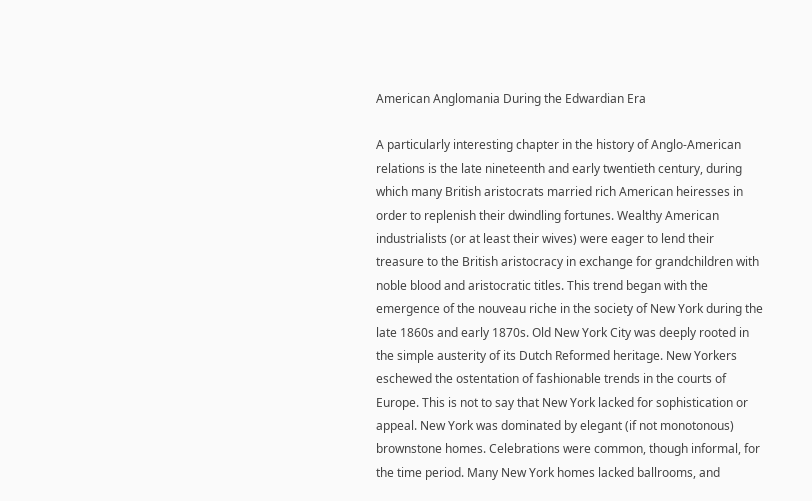American Anglomania During the Edwardian Era

A particularly interesting chapter in the history of Anglo-American relations is the late nineteenth and early twentieth century, during which many British aristocrats married rich American heiresses in order to replenish their dwindling fortunes. Wealthy American industrialists (or at least their wives) were eager to lend their treasure to the British aristocracy in exchange for grandchildren with noble blood and aristocratic titles. This trend began with the emergence of the nouveau riche in the society of New York during the late 1860s and early 1870s. Old New York City was deeply rooted in the simple austerity of its Dutch Reformed heritage. New Yorkers eschewed the ostentation of fashionable trends in the courts of Europe. This is not to say that New York lacked for sophistication or appeal. New York was dominated by elegant (if not monotonous) brownstone homes. Celebrations were common, though informal, for the time period. Many New York homes lacked ballrooms, and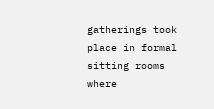gatherings took place in formal sitting rooms where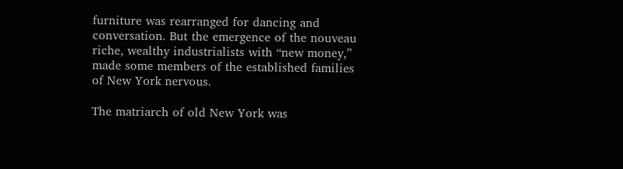furniture was rearranged for dancing and conversation. But the emergence of the nouveau riche, wealthy industrialists with “new money,” made some members of the established families of New York nervous.

The matriarch of old New York was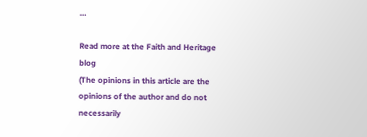…

Read more at the Faith and Heritage blog
(The opinions in this article are the opinions of the author and do not necessarily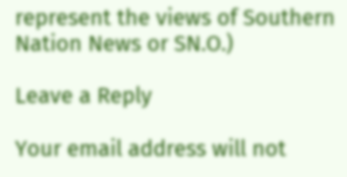represent the views of Southern Nation News or SN.O.)

Leave a Reply

Your email address will not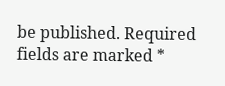be published. Required fields are marked *